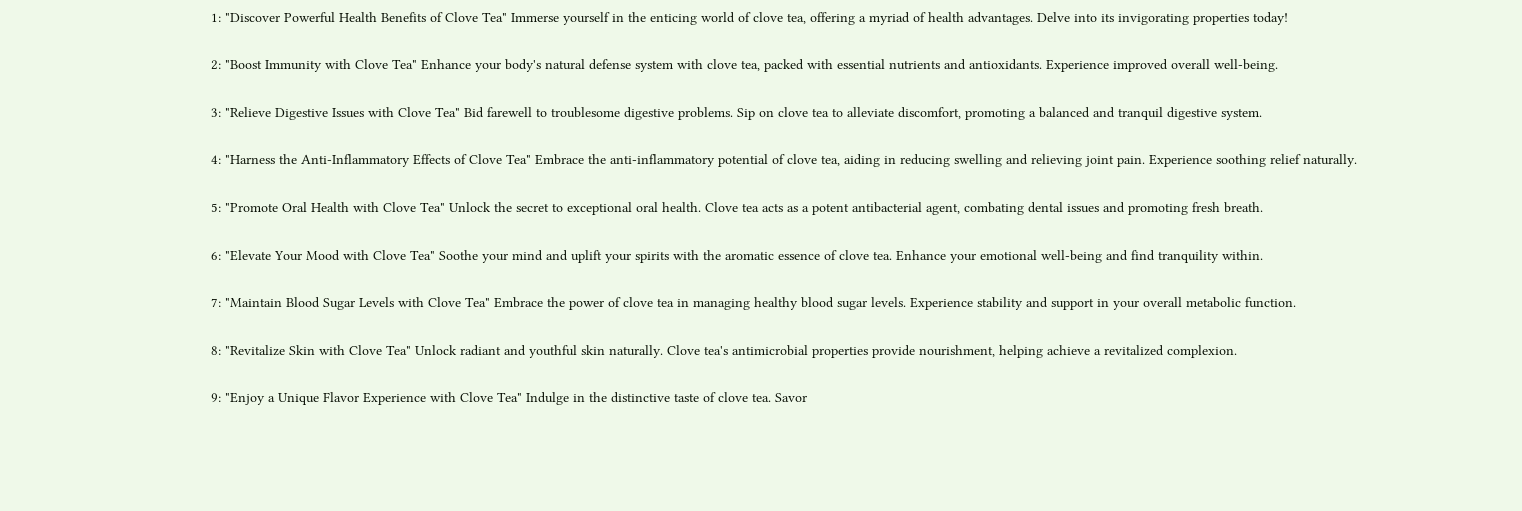1: "Discover Powerful Health Benefits of Clove Tea" Immerse yourself in the enticing world of clove tea, offering a myriad of health advantages. Delve into its invigorating properties today!

2: "Boost Immunity with Clove Tea" Enhance your body's natural defense system with clove tea, packed with essential nutrients and antioxidants. Experience improved overall well-being.

3: "Relieve Digestive Issues with Clove Tea" Bid farewell to troublesome digestive problems. Sip on clove tea to alleviate discomfort, promoting a balanced and tranquil digestive system.

4: "Harness the Anti-Inflammatory Effects of Clove Tea" Embrace the anti-inflammatory potential of clove tea, aiding in reducing swelling and relieving joint pain. Experience soothing relief naturally.

5: "Promote Oral Health with Clove Tea" Unlock the secret to exceptional oral health. Clove tea acts as a potent antibacterial agent, combating dental issues and promoting fresh breath.

6: "Elevate Your Mood with Clove Tea" Soothe your mind and uplift your spirits with the aromatic essence of clove tea. Enhance your emotional well-being and find tranquility within.

7: "Maintain Blood Sugar Levels with Clove Tea" Embrace the power of clove tea in managing healthy blood sugar levels. Experience stability and support in your overall metabolic function.

8: "Revitalize Skin with Clove Tea" Unlock radiant and youthful skin naturally. Clove tea's antimicrobial properties provide nourishment, helping achieve a revitalized complexion.

9: "Enjoy a Unique Flavor Experience with Clove Tea" Indulge in the distinctive taste of clove tea. Savor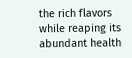the rich flavors while reaping its abundant health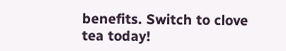benefits. Switch to clove tea today!